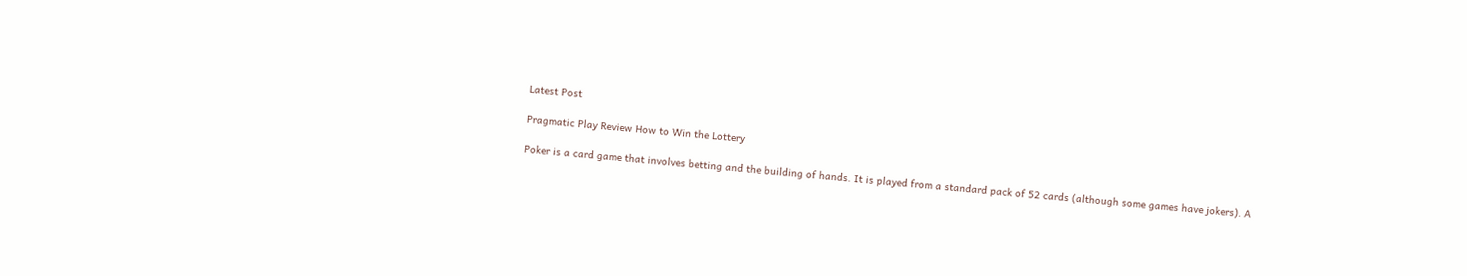Latest Post

Pragmatic Play Review How to Win the Lottery

Poker is a card game that involves betting and the building of hands. It is played from a standard pack of 52 cards (although some games have jokers). A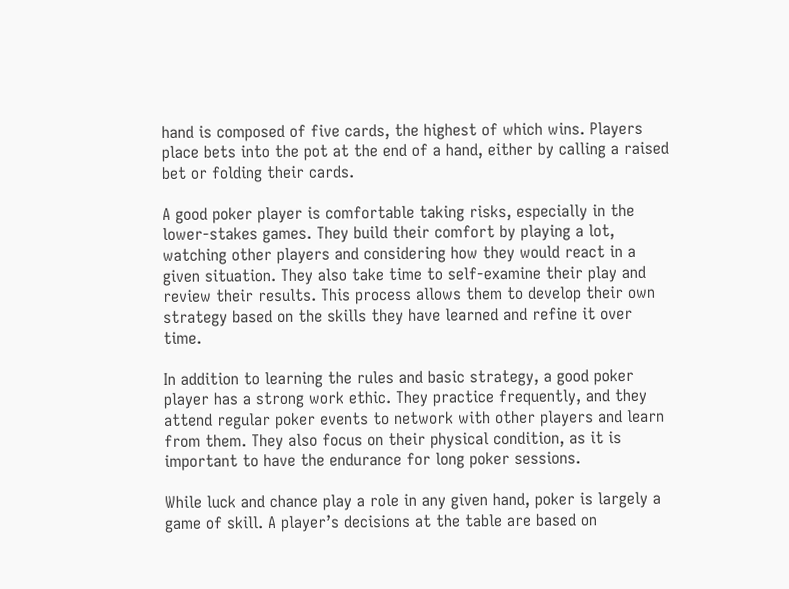hand is composed of five cards, the highest of which wins. Players place bets into the pot at the end of a hand, either by calling a raised bet or folding their cards.

A good poker player is comfortable taking risks, especially in the lower-stakes games. They build their comfort by playing a lot, watching other players and considering how they would react in a given situation. They also take time to self-examine their play and review their results. This process allows them to develop their own strategy based on the skills they have learned and refine it over time.

In addition to learning the rules and basic strategy, a good poker player has a strong work ethic. They practice frequently, and they attend regular poker events to network with other players and learn from them. They also focus on their physical condition, as it is important to have the endurance for long poker sessions.

While luck and chance play a role in any given hand, poker is largely a game of skill. A player’s decisions at the table are based on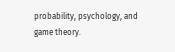probability, psychology, and game theory.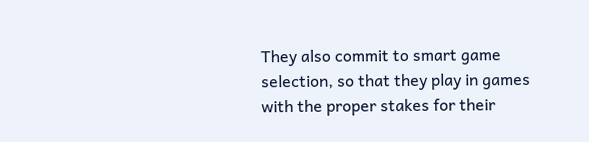They also commit to smart game selection, so that they play in games with the proper stakes for their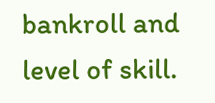bankroll and level of skill.